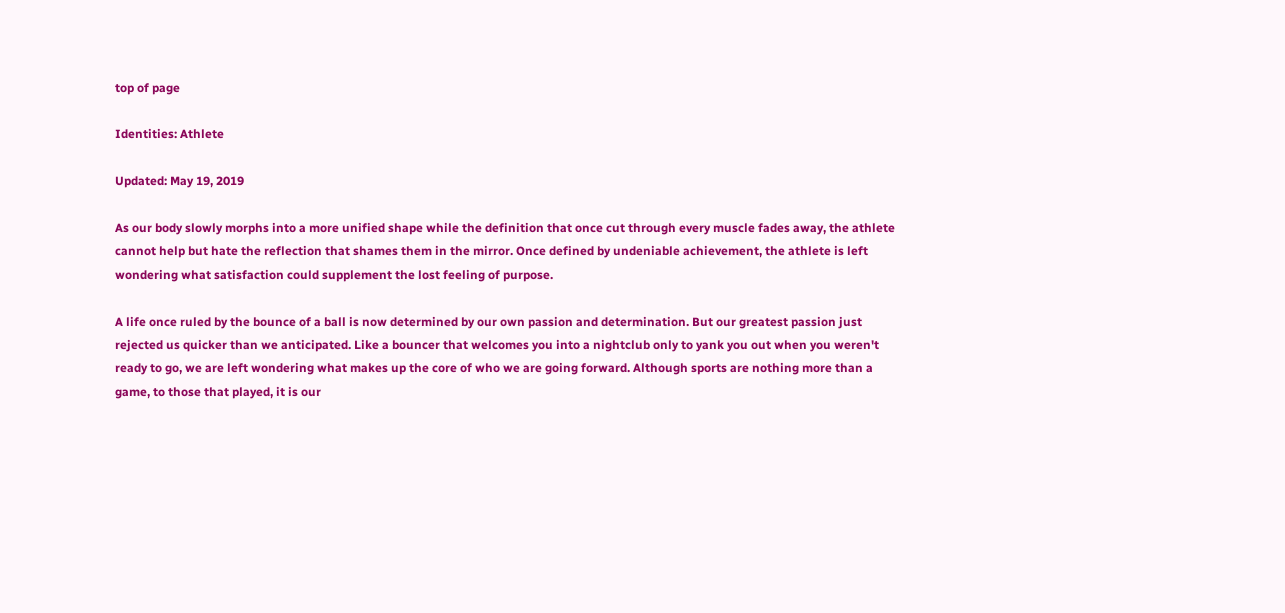top of page

Identities: Athlete

Updated: May 19, 2019

As our body slowly morphs into a more unified shape while the definition that once cut through every muscle fades away, the athlete cannot help but hate the reflection that shames them in the mirror. Once defined by undeniable achievement, the athlete is left wondering what satisfaction could supplement the lost feeling of purpose.

A life once ruled by the bounce of a ball is now determined by our own passion and determination. But our greatest passion just rejected us quicker than we anticipated. Like a bouncer that welcomes you into a nightclub only to yank you out when you weren't ready to go, we are left wondering what makes up the core of who we are going forward. Although sports are nothing more than a game, to those that played, it is our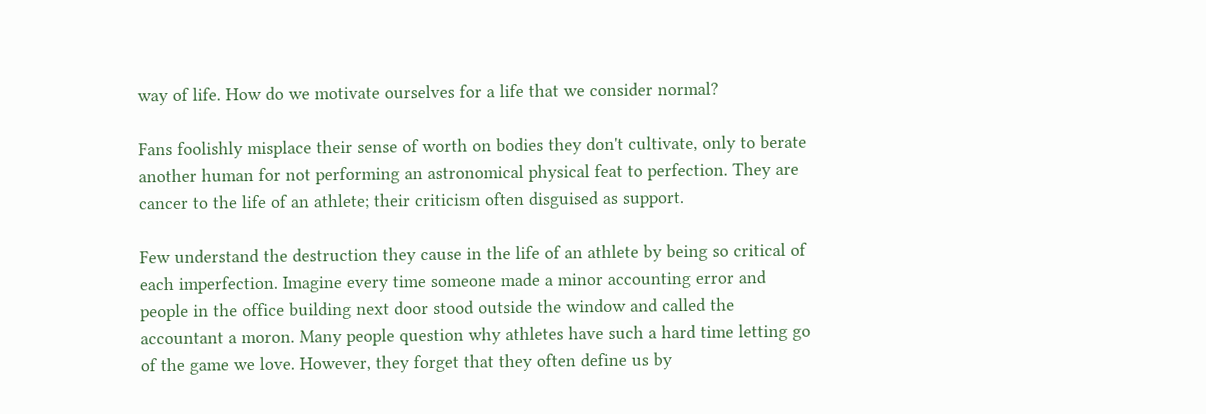way of life. How do we motivate ourselves for a life that we consider normal?

Fans foolishly misplace their sense of worth on bodies they don't cultivate, only to berate another human for not performing an astronomical physical feat to perfection. They are cancer to the life of an athlete; their criticism often disguised as support.

Few understand the destruction they cause in the life of an athlete by being so critical of each imperfection. Imagine every time someone made a minor accounting error and people in the office building next door stood outside the window and called the accountant a moron. Many people question why athletes have such a hard time letting go of the game we love. However, they forget that they often define us by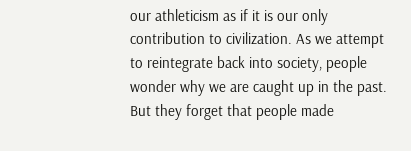our athleticism as if it is our only contribution to civilization. As we attempt to reintegrate back into society, people wonder why we are caught up in the past. But they forget that people made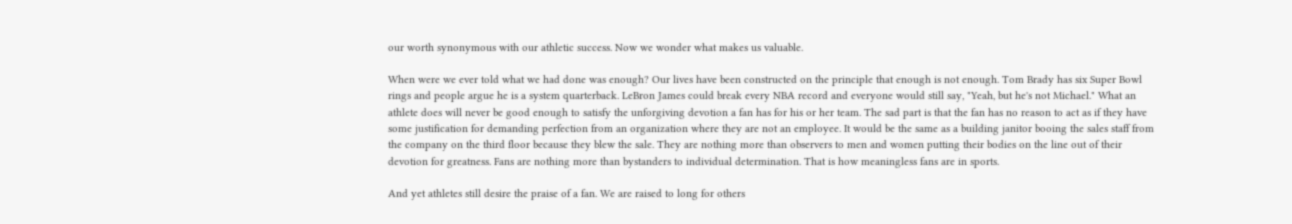our worth synonymous with our athletic success. Now we wonder what makes us valuable.

When were we ever told what we had done was enough? Our lives have been constructed on the principle that enough is not enough. Tom Brady has six Super Bowl rings and people argue he is a system quarterback. LeBron James could break every NBA record and everyone would still say, "Yeah, but he's not Michael." What an athlete does will never be good enough to satisfy the unforgiving devotion a fan has for his or her team. The sad part is that the fan has no reason to act as if they have some justification for demanding perfection from an organization where they are not an employee. It would be the same as a building janitor booing the sales staff from the company on the third floor because they blew the sale. They are nothing more than observers to men and women putting their bodies on the line out of their devotion for greatness. Fans are nothing more than bystanders to individual determination. That is how meaningless fans are in sports.

And yet athletes still desire the praise of a fan. We are raised to long for others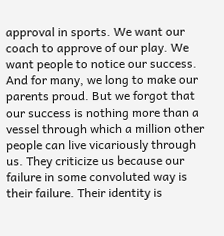approval in sports. We want our coach to approve of our play. We want people to notice our success. And for many, we long to make our parents proud. But we forgot that our success is nothing more than a vessel through which a million other people can live vicariously through us. They criticize us because our failure in some convoluted way is their failure. Their identity is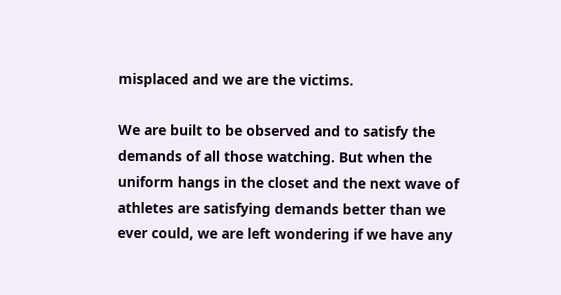misplaced and we are the victims.

We are built to be observed and to satisfy the demands of all those watching. But when the uniform hangs in the closet and the next wave of athletes are satisfying demands better than we ever could, we are left wondering if we have any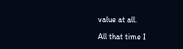value at all.

All that time I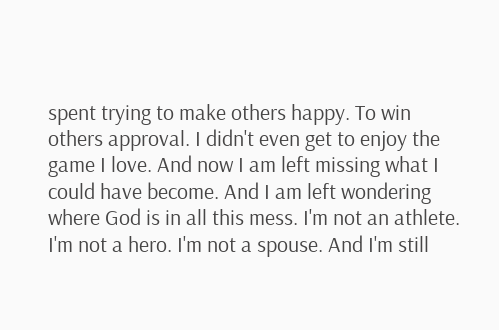spent trying to make others happy. To win others approval. I didn't even get to enjoy the game I love. And now I am left missing what I could have become. And I am left wondering where God is in all this mess. I'm not an athlete. I'm not a hero. I'm not a spouse. And I'm still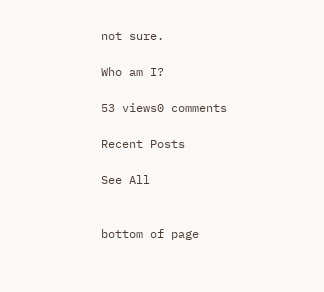not sure.

Who am I?

53 views0 comments

Recent Posts

See All


bottom of page